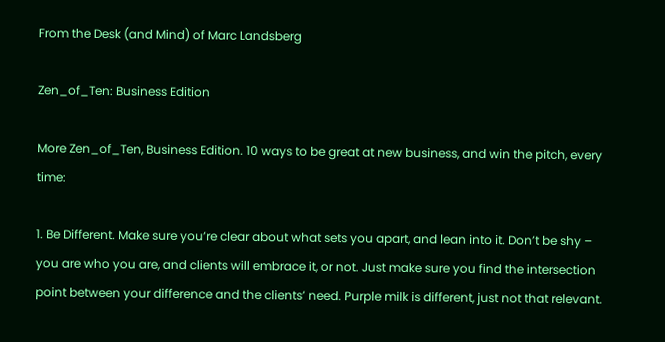From the Desk (and Mind) of Marc Landsberg

Zen_of_Ten: Business Edition

More Zen_of_Ten, Business Edition. 10 ways to be great at new business, and win the pitch, every time:

1. Be Different. Make sure you’re clear about what sets you apart, and lean into it. Don’t be shy – you are who you are, and clients will embrace it, or not. Just make sure you find the intersection point between your difference and the clients’ need. Purple milk is different, just not that relevant.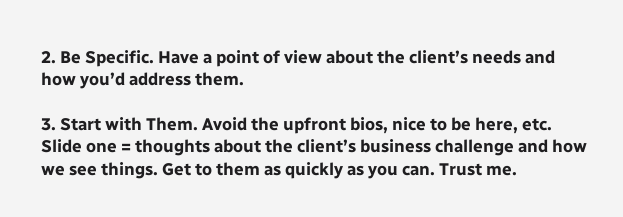2. Be Specific. Have a point of view about the client’s needs and how you’d address them.

3. Start with Them. Avoid the upfront bios, nice to be here, etc. Slide one = thoughts about the client’s business challenge and how we see things. Get to them as quickly as you can. Trust me.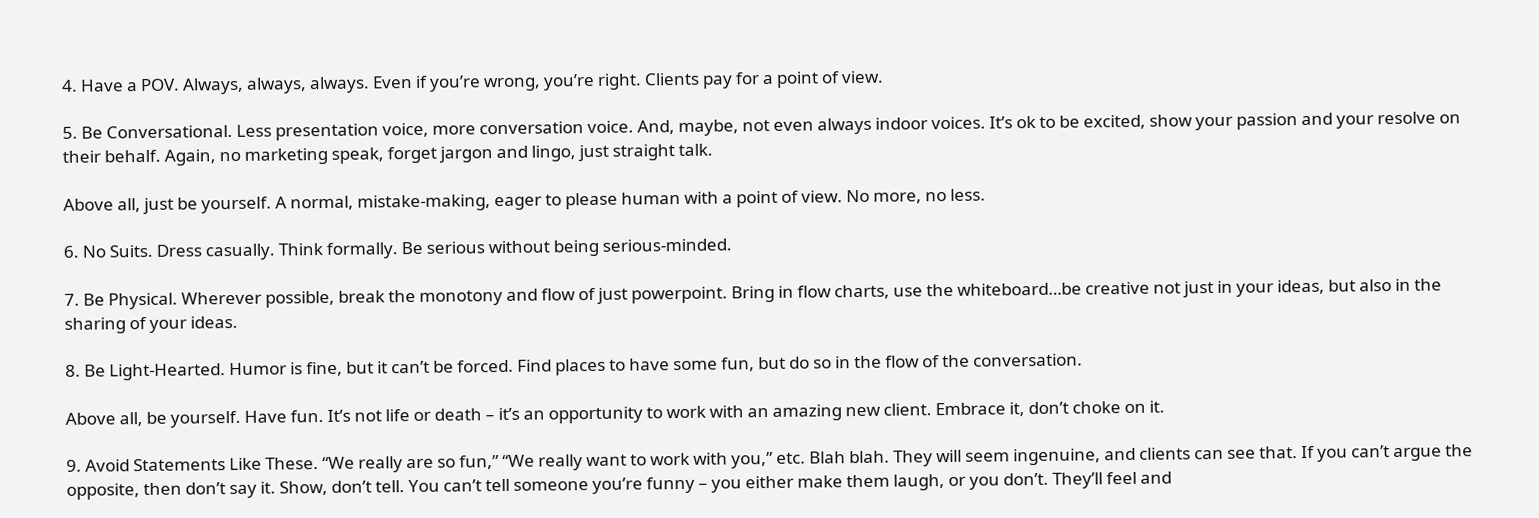4. Have a POV. Always, always, always. Even if you’re wrong, you’re right. Clients pay for a point of view.

5. Be Conversational. Less presentation voice, more conversation voice. And, maybe, not even always indoor voices. It’s ok to be excited, show your passion and your resolve on their behalf. Again, no marketing speak, forget jargon and lingo, just straight talk.

Above all, just be yourself. A normal, mistake-making, eager to please human with a point of view. No more, no less.

6. No Suits. Dress casually. Think formally. Be serious without being serious-minded.

7. Be Physical. Wherever possible, break the monotony and flow of just powerpoint. Bring in flow charts, use the whiteboard…be creative not just in your ideas, but also in the sharing of your ideas.

8. Be Light-Hearted. Humor is fine, but it can’t be forced. Find places to have some fun, but do so in the flow of the conversation.

Above all, be yourself. Have fun. It’s not life or death – it’s an opportunity to work with an amazing new client. Embrace it, don’t choke on it.

9. Avoid Statements Like These. “We really are so fun,” “We really want to work with you,” etc. Blah blah. They will seem ingenuine, and clients can see that. If you can’t argue the opposite, then don’t say it. Show, don’t tell. You can’t tell someone you’re funny – you either make them laugh, or you don’t. They’ll feel and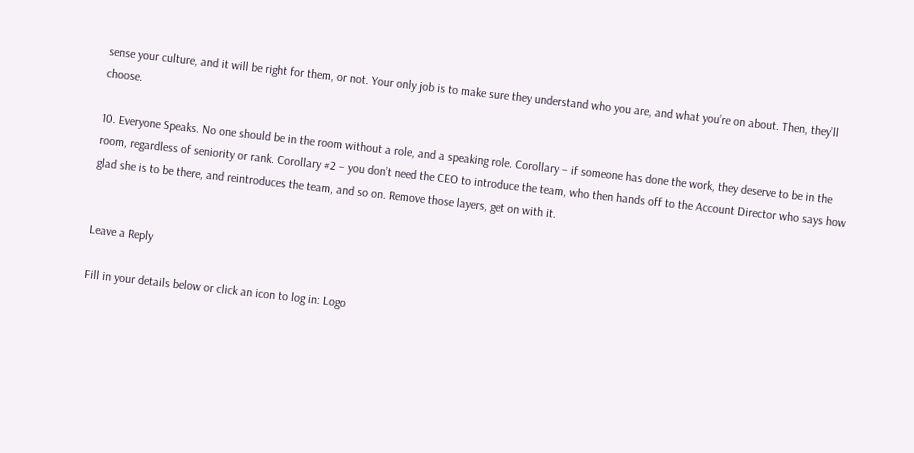sense your culture, and it will be right for them, or not. Your only job is to make sure they understand who you are, and what you’re on about. Then, they’ll choose.

10. Everyone Speaks. No one should be in the room without a role, and a speaking role. Corollary – if someone has done the work, they deserve to be in the room, regardless of seniority or rank. Corollary #2 – you don’t need the CEO to introduce the team, who then hands off to the Account Director who says how glad she is to be there, and reintroduces the team, and so on. Remove those layers, get on with it.


Leave a Reply

Fill in your details below or click an icon to log in: Logo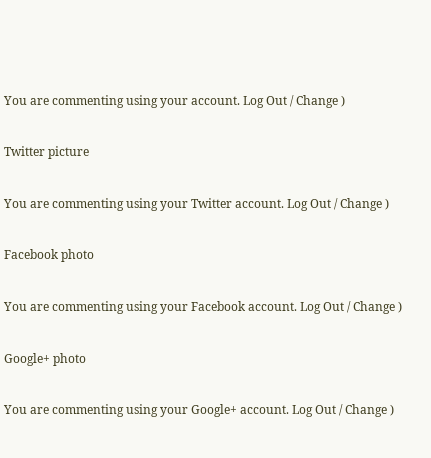You are commenting using your account. Log Out / Change )

Twitter picture

You are commenting using your Twitter account. Log Out / Change )

Facebook photo

You are commenting using your Facebook account. Log Out / Change )

Google+ photo

You are commenting using your Google+ account. Log Out / Change )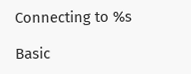Connecting to %s

Basic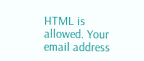HTML is allowed. Your email address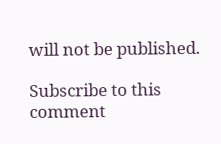will not be published.

Subscribe to this comment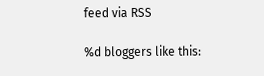feed via RSS

%d bloggers like this: